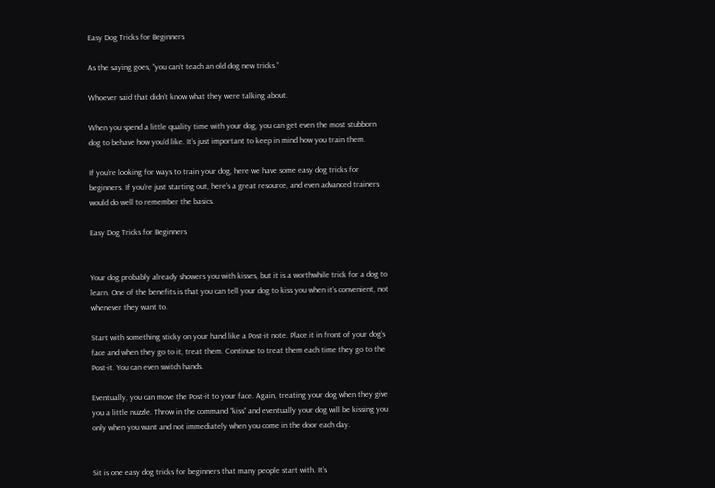Easy Dog Tricks for Beginners

As the saying goes, “you can’t teach an old dog new tricks.”

Whoever said that didn’t know what they were talking about.

When you spend a little quality time with your dog, you can get even the most stubborn dog to behave how you’d like. It’s just important to keep in mind how you train them.

If you’re looking for ways to train your dog, here we have some easy dog tricks for beginners. If you’re just starting out, here’s a great resource, and even advanced trainers would do well to remember the basics.

Easy Dog Tricks for Beginners


Your dog probably already showers you with kisses, but it is a worthwhile trick for a dog to learn. One of the benefits is that you can tell your dog to kiss you when it’s convenient, not whenever they want to.

Start with something sticky on your hand like a Post-it note. Place it in front of your dog’s face and when they go to it, treat them. Continue to treat them each time they go to the Post-it. You can even switch hands.

Eventually, you can move the Post-it to your face. Again, treating your dog when they give you a little nuzzle. Throw in the command “kiss” and eventually your dog will be kissing you only when you want and not immediately when you come in the door each day.


Sit is one easy dog tricks for beginners that many people start with. It’s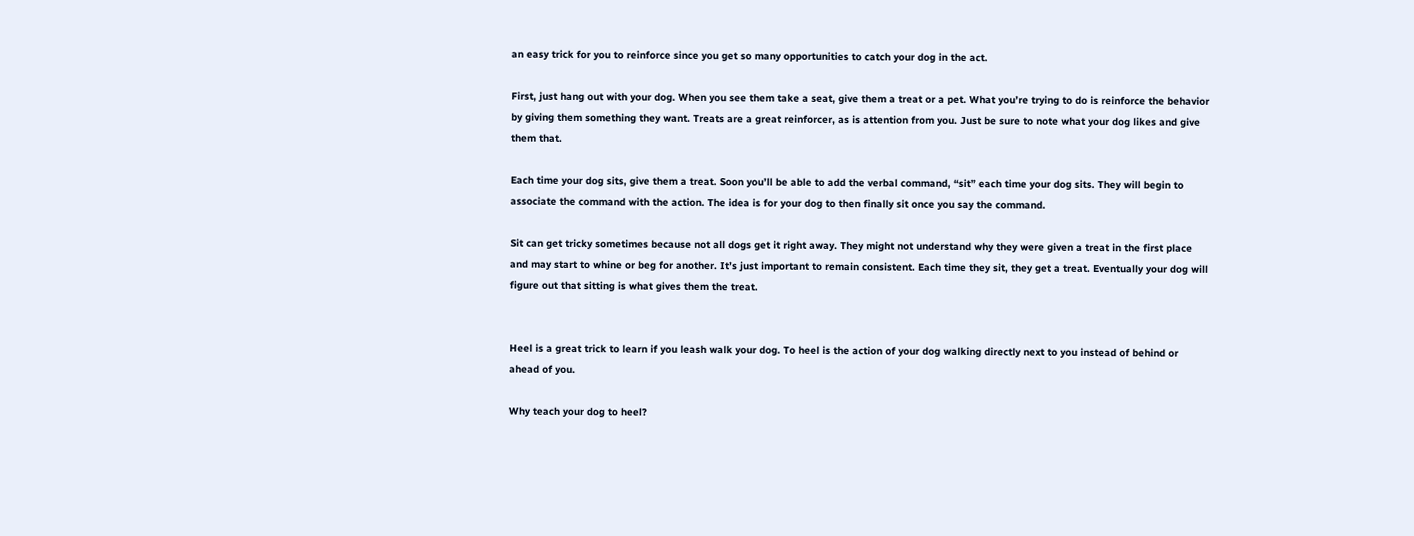an easy trick for you to reinforce since you get so many opportunities to catch your dog in the act.

First, just hang out with your dog. When you see them take a seat, give them a treat or a pet. What you’re trying to do is reinforce the behavior by giving them something they want. Treats are a great reinforcer, as is attention from you. Just be sure to note what your dog likes and give them that.

Each time your dog sits, give them a treat. Soon you’ll be able to add the verbal command, “sit” each time your dog sits. They will begin to associate the command with the action. The idea is for your dog to then finally sit once you say the command.

Sit can get tricky sometimes because not all dogs get it right away. They might not understand why they were given a treat in the first place and may start to whine or beg for another. It’s just important to remain consistent. Each time they sit, they get a treat. Eventually your dog will figure out that sitting is what gives them the treat.


Heel is a great trick to learn if you leash walk your dog. To heel is the action of your dog walking directly next to you instead of behind or ahead of you.

Why teach your dog to heel?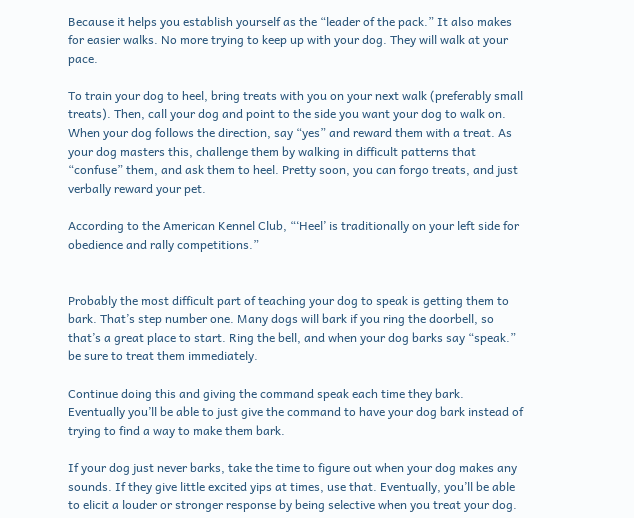Because it helps you establish yourself as the “leader of the pack.” It also makes for easier walks. No more trying to keep up with your dog. They will walk at your pace.

To train your dog to heel, bring treats with you on your next walk (preferably small treats). Then, call your dog and point to the side you want your dog to walk on. When your dog follows the direction, say “yes” and reward them with a treat. As your dog masters this, challenge them by walking in difficult patterns that “confuse” them, and ask them to heel. Pretty soon, you can forgo treats, and just verbally reward your pet.

According to the American Kennel Club, “‘Heel’ is traditionally on your left side for obedience and rally competitions.”


Probably the most difficult part of teaching your dog to speak is getting them to bark. That’s step number one. Many dogs will bark if you ring the doorbell, so that’s a great place to start. Ring the bell, and when your dog barks say “speak.” be sure to treat them immediately.

Continue doing this and giving the command speak each time they bark. Eventually you’ll be able to just give the command to have your dog bark instead of trying to find a way to make them bark.

If your dog just never barks, take the time to figure out when your dog makes any sounds. If they give little excited yips at times, use that. Eventually, you’ll be able to elicit a louder or stronger response by being selective when you treat your dog.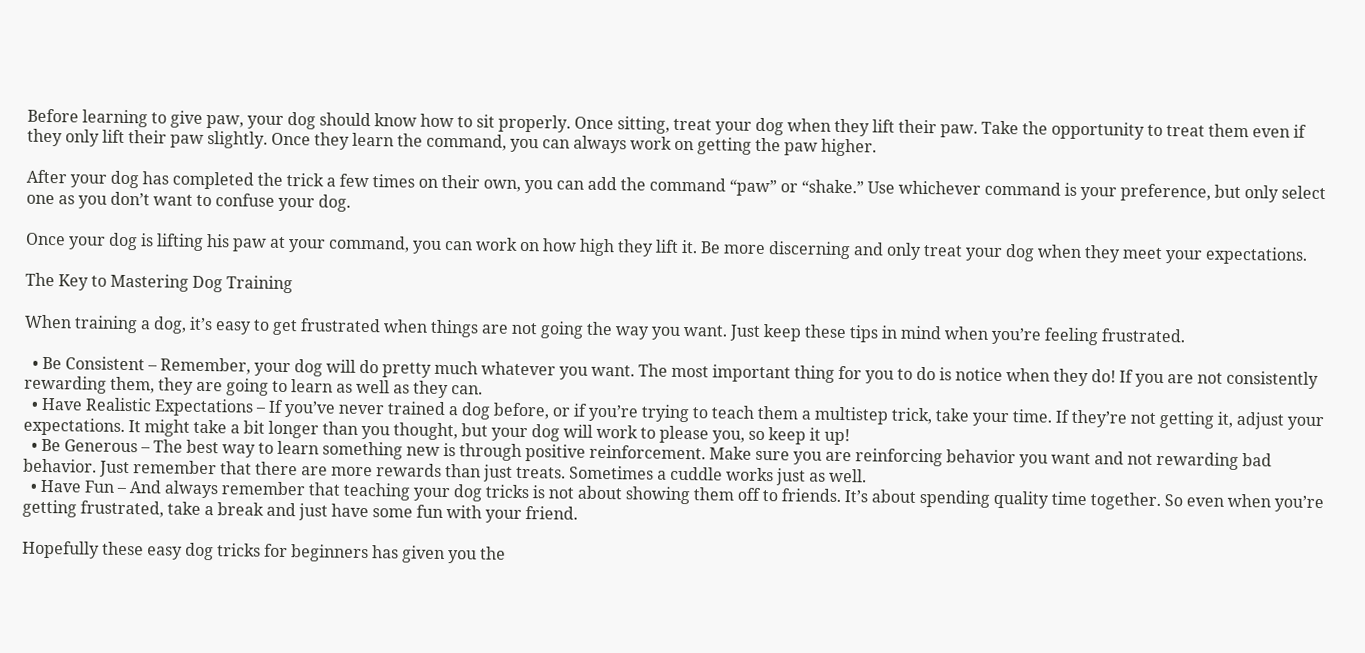Before learning to give paw, your dog should know how to sit properly. Once sitting, treat your dog when they lift their paw. Take the opportunity to treat them even if they only lift their paw slightly. Once they learn the command, you can always work on getting the paw higher.

After your dog has completed the trick a few times on their own, you can add the command “paw” or “shake.” Use whichever command is your preference, but only select one as you don’t want to confuse your dog.

Once your dog is lifting his paw at your command, you can work on how high they lift it. Be more discerning and only treat your dog when they meet your expectations.

The Key to Mastering Dog Training

When training a dog, it’s easy to get frustrated when things are not going the way you want. Just keep these tips in mind when you’re feeling frustrated.

  • Be Consistent – Remember, your dog will do pretty much whatever you want. The most important thing for you to do is notice when they do! If you are not consistently rewarding them, they are going to learn as well as they can.
  • Have Realistic Expectations – If you’ve never trained a dog before, or if you’re trying to teach them a multistep trick, take your time. If they’re not getting it, adjust your expectations. It might take a bit longer than you thought, but your dog will work to please you, so keep it up!
  • Be Generous – The best way to learn something new is through positive reinforcement. Make sure you are reinforcing behavior you want and not rewarding bad behavior. Just remember that there are more rewards than just treats. Sometimes a cuddle works just as well.
  • Have Fun – And always remember that teaching your dog tricks is not about showing them off to friends. It’s about spending quality time together. So even when you’re getting frustrated, take a break and just have some fun with your friend.

Hopefully these easy dog tricks for beginners has given you the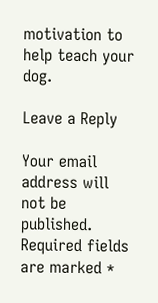motivation to help teach your dog.

Leave a Reply

Your email address will not be published. Required fields are marked *